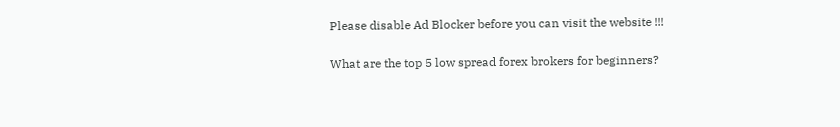Please disable Ad Blocker before you can visit the website !!!

What are the top 5 low spread forex brokers for beginners?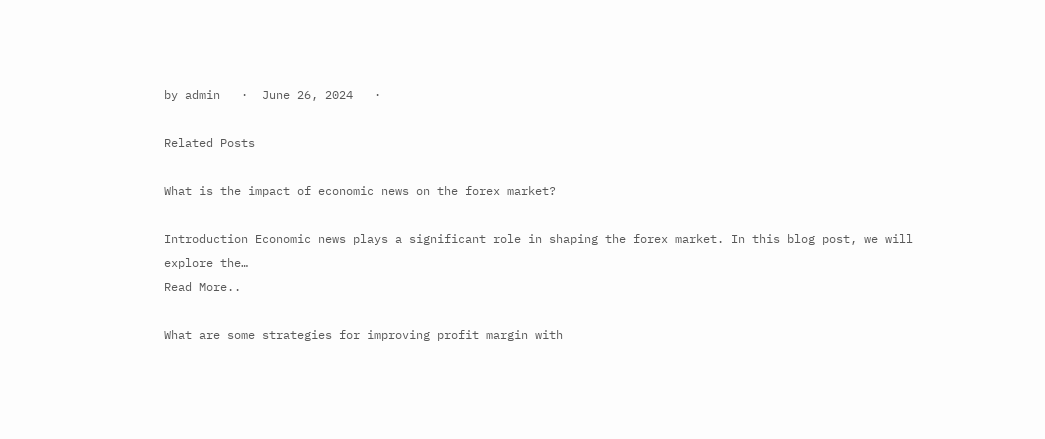by admin   ·  June 26, 2024   ·

Related Posts

What is the impact of economic news on the forex market?

Introduction Economic news plays a significant role in shaping the forex market. In this blog post, we will explore the…
Read More..

What are some strategies for improving profit margin with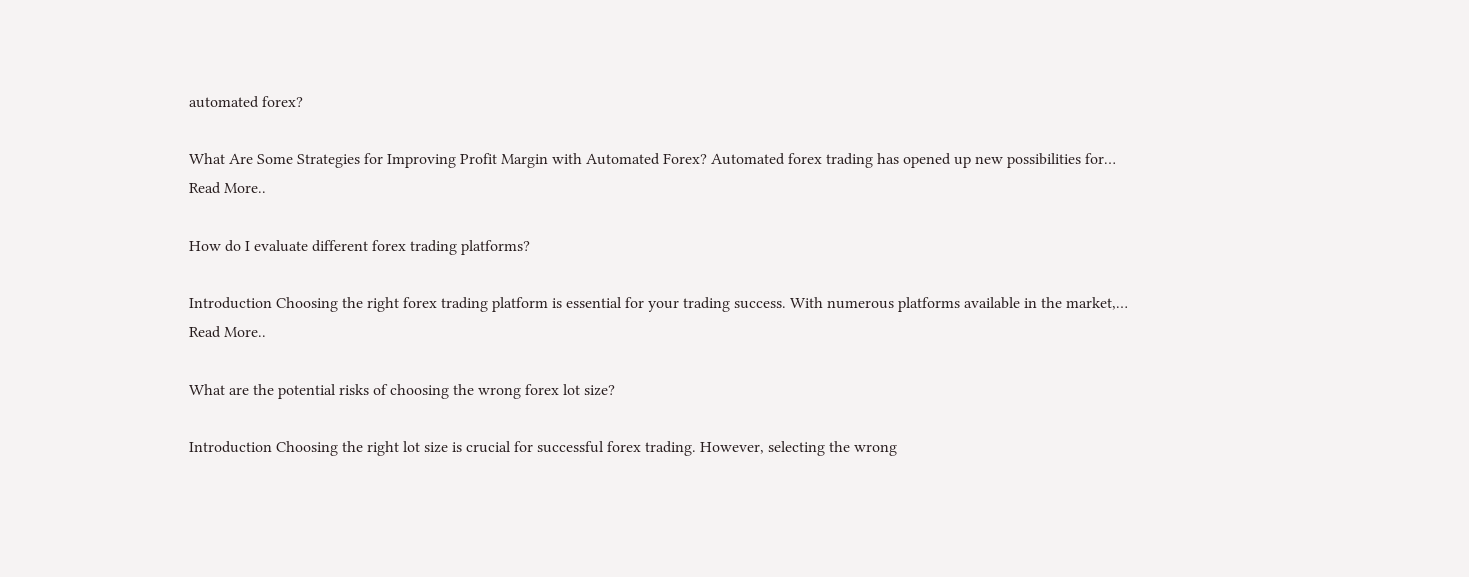automated forex?

What Are Some Strategies for Improving Profit Margin with Automated Forex? Automated forex trading has opened up new possibilities for…
Read More..

How do I evaluate different forex trading platforms?

Introduction Choosing the right forex trading platform is essential for your trading success. With numerous platforms available in the market,…
Read More..

What are the potential risks of choosing the wrong forex lot size?

Introduction Choosing the right lot size is crucial for successful forex trading. However, selecting the wrong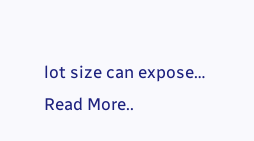lot size can expose…
Read More..